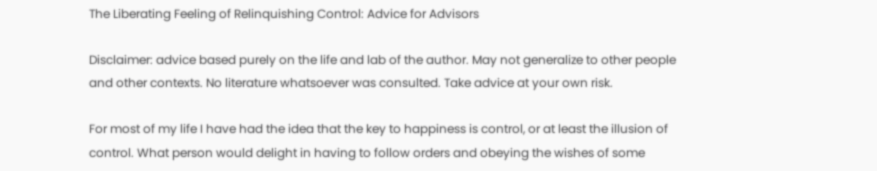The Liberating Feeling of Relinquishing Control: Advice for Advisors

Disclaimer: advice based purely on the life and lab of the author. May not generalize to other people and other contexts. No literature whatsoever was consulted. Take advice at your own risk.

For most of my life I have had the idea that the key to happiness is control, or at least the illusion of control. What person would delight in having to follow orders and obeying the wishes of some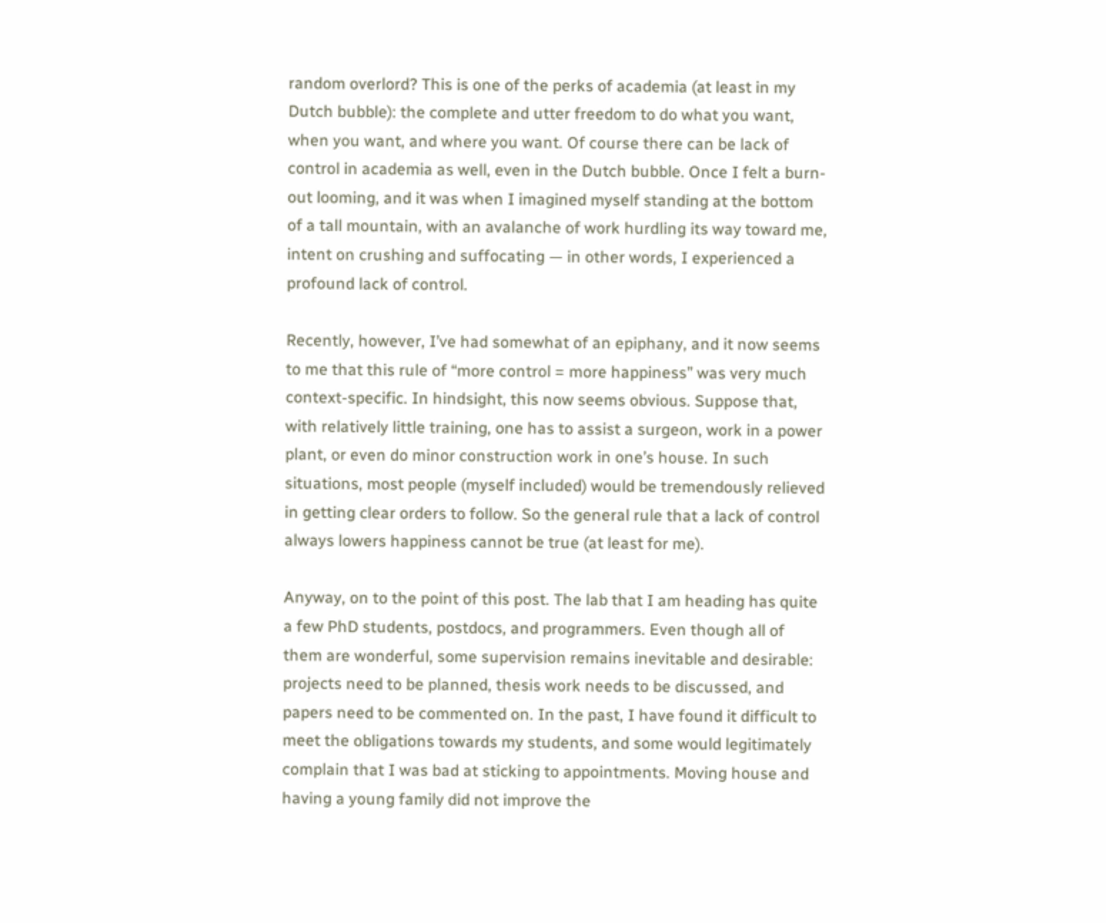random overlord? This is one of the perks of academia (at least in my Dutch bubble): the complete and utter freedom to do what you want, when you want, and where you want. Of course there can be lack of control in academia as well, even in the Dutch bubble. Once I felt a burn-out looming, and it was when I imagined myself standing at the bottom of a tall mountain, with an avalanche of work hurdling its way toward me, intent on crushing and suffocating — in other words, I experienced a profound lack of control.

Recently, however, I’ve had somewhat of an epiphany, and it now seems to me that this rule of “more control = more happiness” was very much context-specific. In hindsight, this now seems obvious. Suppose that, with relatively little training, one has to assist a surgeon, work in a power plant, or even do minor construction work in one’s house. In such situations, most people (myself included) would be tremendously relieved in getting clear orders to follow. So the general rule that a lack of control always lowers happiness cannot be true (at least for me).

Anyway, on to the point of this post. The lab that I am heading has quite a few PhD students, postdocs, and programmers. Even though all of them are wonderful, some supervision remains inevitable and desirable: projects need to be planned, thesis work needs to be discussed, and papers need to be commented on. In the past, I have found it difficult to meet the obligations towards my students, and some would legitimately complain that I was bad at sticking to appointments. Moving house and having a young family did not improve the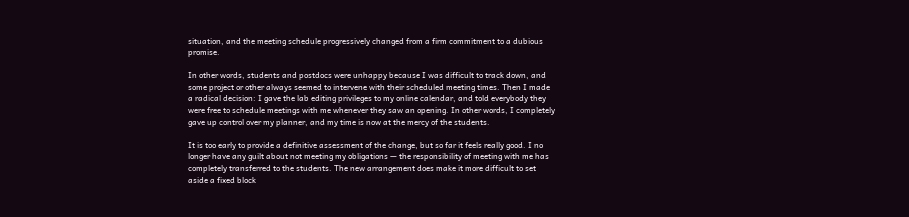situation, and the meeting schedule progressively changed from a firm commitment to a dubious promise.

In other words, students and postdocs were unhappy because I was difficult to track down, and some project or other always seemed to intervene with their scheduled meeting times. Then I made a radical decision: I gave the lab editing privileges to my online calendar, and told everybody they were free to schedule meetings with me whenever they saw an opening. In other words, I completely gave up control over my planner, and my time is now at the mercy of the students.

It is too early to provide a definitive assessment of the change, but so far it feels really good. I no longer have any guilt about not meeting my obligations — the responsibility of meeting with me has completely transferred to the students. The new arrangement does make it more difficult to set aside a fixed block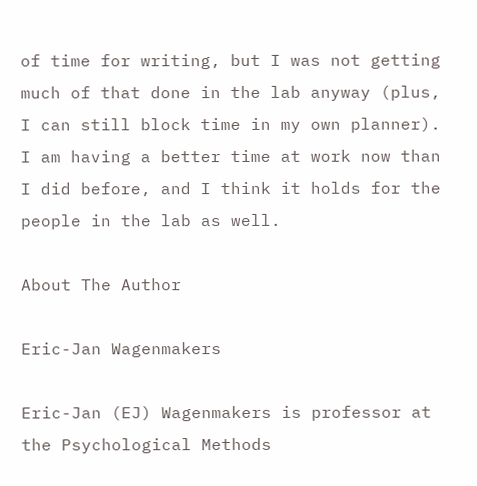of time for writing, but I was not getting much of that done in the lab anyway (plus, I can still block time in my own planner). I am having a better time at work now than I did before, and I think it holds for the people in the lab as well.

About The Author

Eric-Jan Wagenmakers

Eric-Jan (EJ) Wagenmakers is professor at the Psychological Methods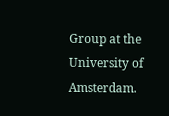Group at the University of Amsterdam.